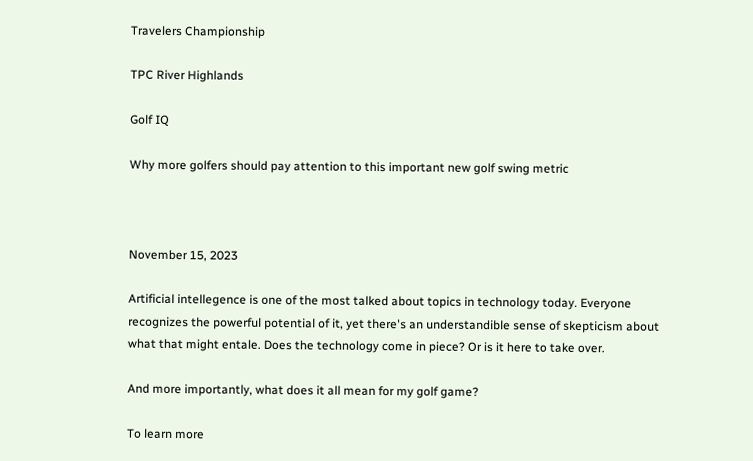Travelers Championship

TPC River Highlands

Golf IQ

Why more golfers should pay attention to this important new golf swing metric



November 15, 2023

Artificial intellegence is one of the most talked about topics in technology today. Everyone recognizes the powerful potential of it, yet there's an understandible sense of skepticism about what that might entale. Does the technology come in piece? Or is it here to take over.

And more importantly, what does it all mean for my golf game?

To learn more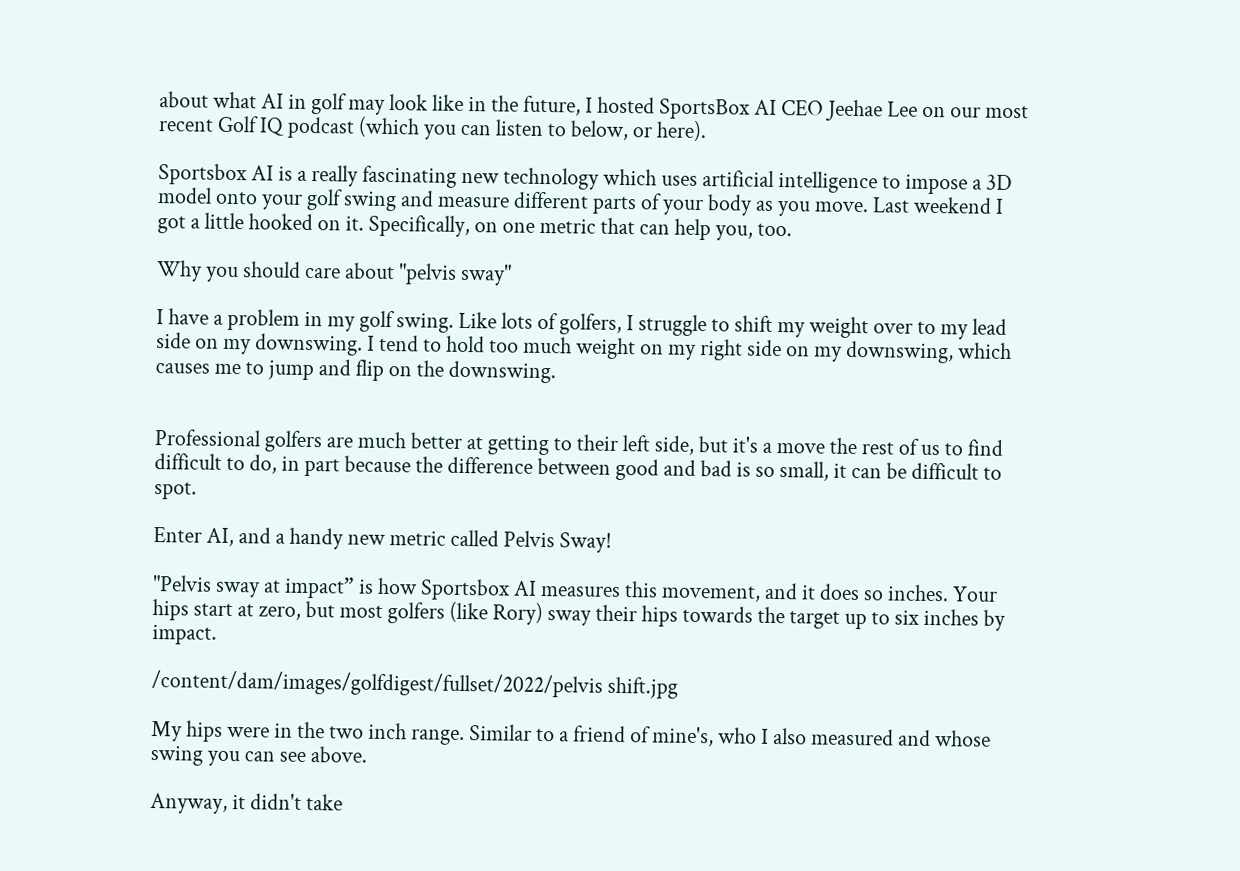about what AI in golf may look like in the future, I hosted SportsBox AI CEO Jeehae Lee on our most recent Golf IQ podcast (which you can listen to below, or here).

Sportsbox AI is a really fascinating new technology which uses artificial intelligence to impose a 3D model onto your golf swing and measure different parts of your body as you move. Last weekend I got a little hooked on it. Specifically, on one metric that can help you, too.

Why you should care about "pelvis sway"

I have a problem in my golf swing. Like lots of golfers, I struggle to shift my weight over to my lead side on my downswing. I tend to hold too much weight on my right side on my downswing, which causes me to jump and flip on the downswing.


Professional golfers are much better at getting to their left side, but it's a move the rest of us to find difficult to do, in part because the difference between good and bad is so small, it can be difficult to spot.

Enter AI, and a handy new metric called Pelvis Sway!

"Pelvis sway at impact” is how Sportsbox AI measures this movement, and it does so inches. Your hips start at zero, but most golfers (like Rory) sway their hips towards the target up to six inches by impact.

/content/dam/images/golfdigest/fullset/2022/pelvis shift.jpg

My hips were in the two inch range. Similar to a friend of mine's, who I also measured and whose swing you can see above.

Anyway, it didn't take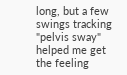long, but a few swings tracking "pelvis sway" helped me get the feeling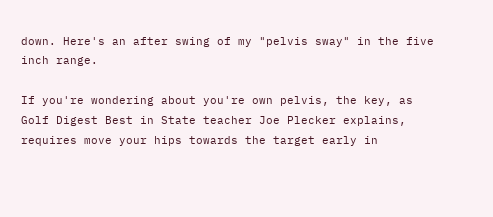down. Here's an after swing of my "pelvis sway" in the five inch range.

If you're wondering about you're own pelvis, the key, as Golf Digest Best in State teacher Joe Plecker explains, requires move your hips towards the target early in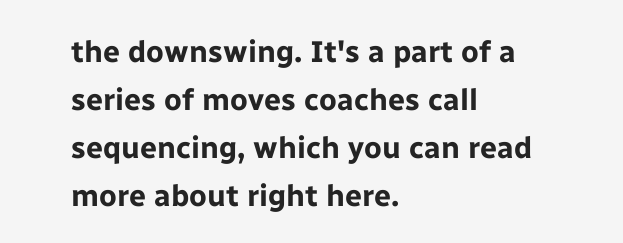the downswing. It's a part of a series of moves coaches call sequencing, which you can read more about right here.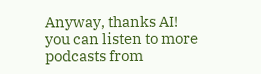Anyway, thanks AI! you can listen to more podcasts from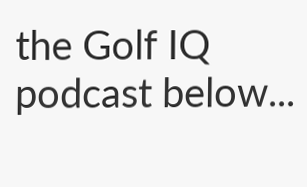the Golf IQ podcast below...